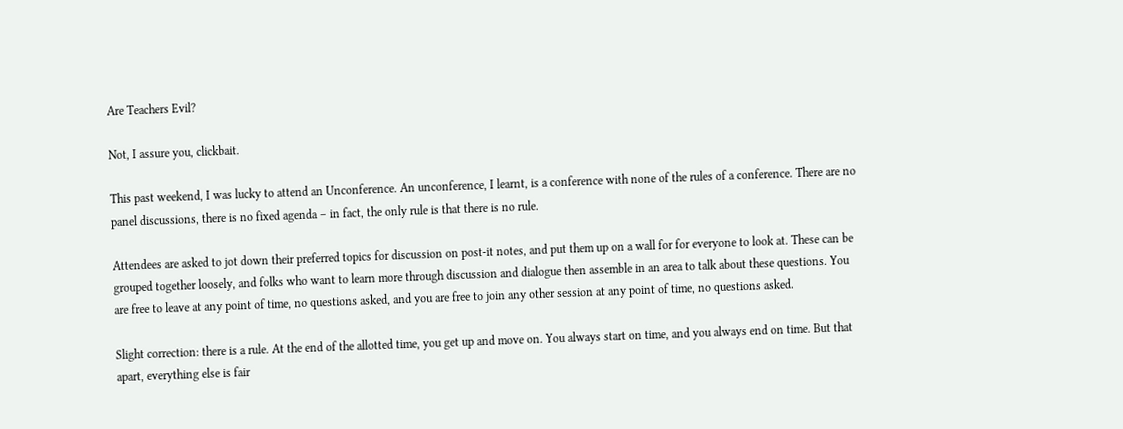Are Teachers Evil?

Not, I assure you, clickbait.

This past weekend, I was lucky to attend an Unconference. An unconference, I learnt, is a conference with none of the rules of a conference. There are no panel discussions, there is no fixed agenda – in fact, the only rule is that there is no rule.

Attendees are asked to jot down their preferred topics for discussion on post-it notes, and put them up on a wall for for everyone to look at. These can be grouped together loosely, and folks who want to learn more through discussion and dialogue then assemble in an area to talk about these questions. You are free to leave at any point of time, no questions asked, and you are free to join any other session at any point of time, no questions asked.

Slight correction: there is a rule. At the end of the allotted time, you get up and move on. You always start on time, and you always end on time. But that apart, everything else is fair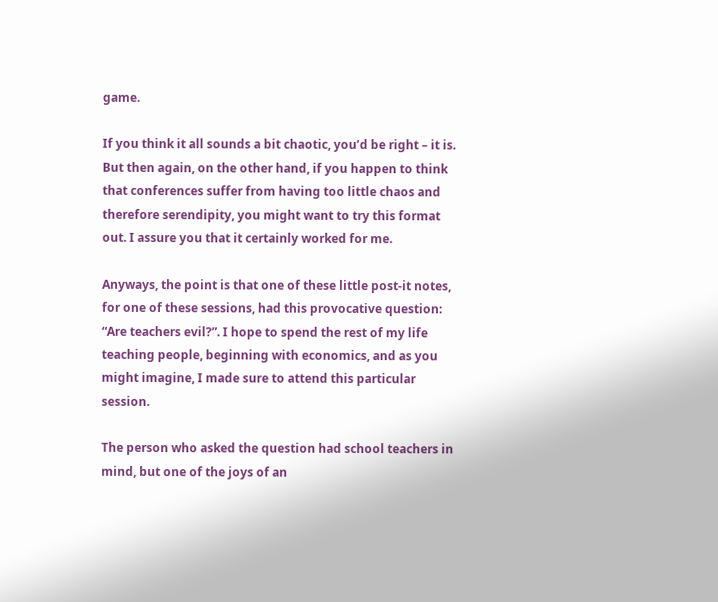game.

If you think it all sounds a bit chaotic, you’d be right – it is. But then again, on the other hand, if you happen to think that conferences suffer from having too little chaos and therefore serendipity, you might want to try this format out. I assure you that it certainly worked for me.

Anyways, the point is that one of these little post-it notes, for one of these sessions, had this provocative question: “Are teachers evil?”. I hope to spend the rest of my life teaching people, beginning with economics, and as you might imagine, I made sure to attend this particular session.

The person who asked the question had school teachers in mind, but one of the joys of an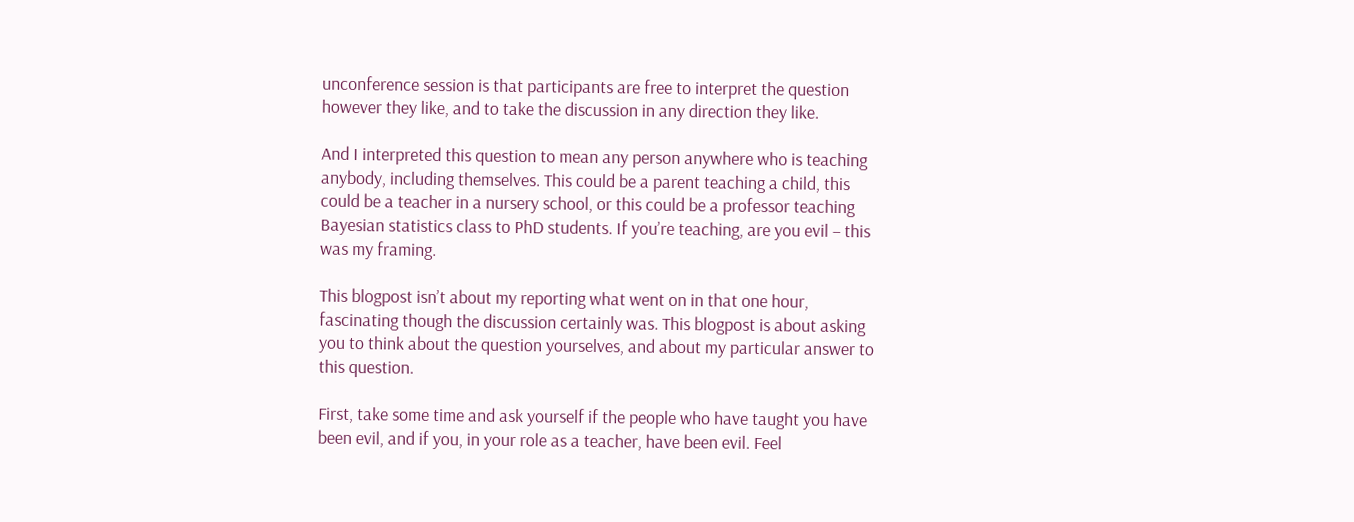unconference session is that participants are free to interpret the question however they like, and to take the discussion in any direction they like.

And I interpreted this question to mean any person anywhere who is teaching anybody, including themselves. This could be a parent teaching a child, this could be a teacher in a nursery school, or this could be a professor teaching Bayesian statistics class to PhD students. If you’re teaching, are you evil – this was my framing.

This blogpost isn’t about my reporting what went on in that one hour, fascinating though the discussion certainly was. This blogpost is about asking you to think about the question yourselves, and about my particular answer to this question.

First, take some time and ask yourself if the people who have taught you have been evil, and if you, in your role as a teacher, have been evil. Feel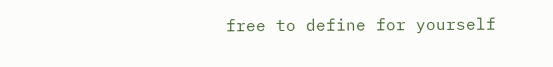free to define for yourself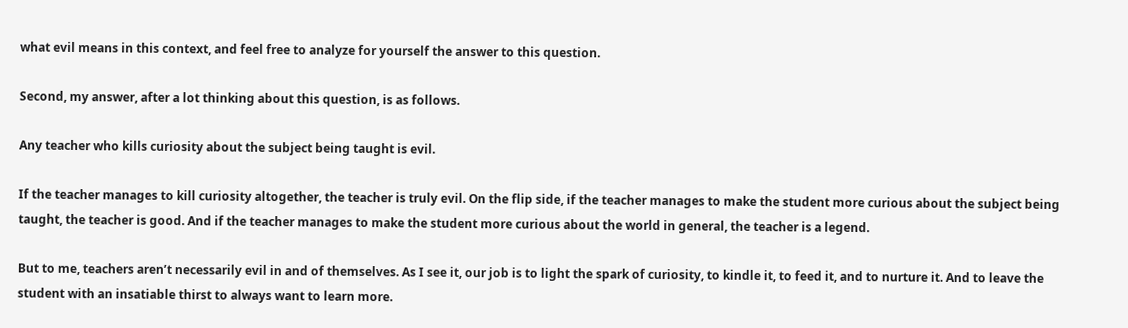what evil means in this context, and feel free to analyze for yourself the answer to this question.

Second, my answer, after a lot thinking about this question, is as follows.

Any teacher who kills curiosity about the subject being taught is evil.

If the teacher manages to kill curiosity altogether, the teacher is truly evil. On the flip side, if the teacher manages to make the student more curious about the subject being taught, the teacher is good. And if the teacher manages to make the student more curious about the world in general, the teacher is a legend.

But to me, teachers aren’t necessarily evil in and of themselves. As I see it, our job is to light the spark of curiosity, to kindle it, to feed it, and to nurture it. And to leave the student with an insatiable thirst to always want to learn more.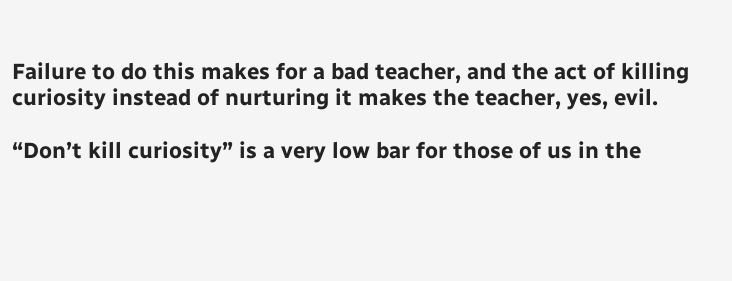Failure to do this makes for a bad teacher, and the act of killing curiosity instead of nurturing it makes the teacher, yes, evil.

“Don’t kill curiosity” is a very low bar for those of us in the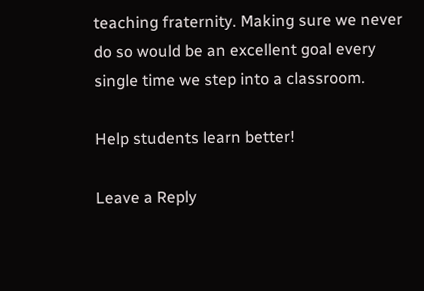teaching fraternity. Making sure we never do so would be an excellent goal every single time we step into a classroom.

Help students learn better!

Leave a Reply